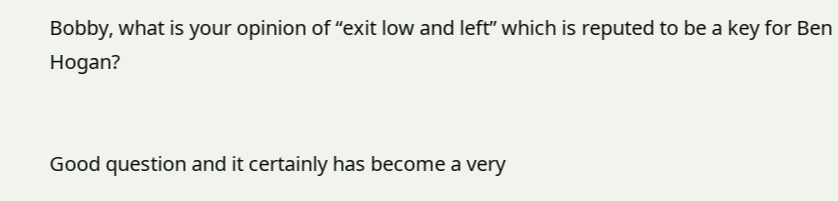Bobby, what is your opinion of “exit low and left” which is reputed to be a key for Ben Hogan?


Good question and it certainly has become a very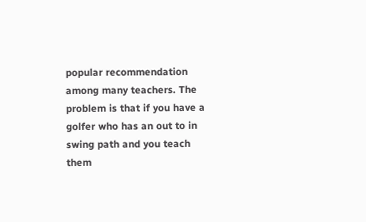popular recommendation among many teachers. The problem is that if you have a golfer who has an out to in swing path and you teach them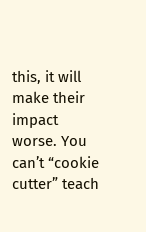this, it will make their impact worse. You can’t “cookie cutter” teach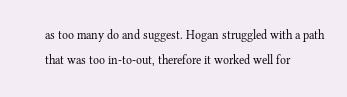as too many do and suggest. Hogan struggled with a path that was too in-to-out, therefore it worked well for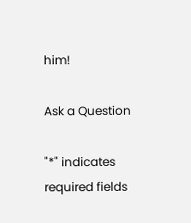him!

Ask a Question

"*" indicates required fields